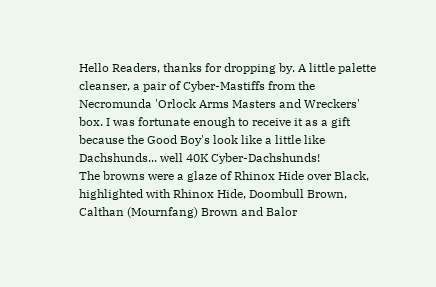Hello Readers, thanks for dropping by. A little palette cleanser, a pair of Cyber-Mastiffs from the Necromunda 'Orlock Arms Masters and Wreckers' box. I was fortunate enough to receive it as a gift because the Good Boy's look like a little like Dachshunds... well 40K Cyber-Dachshunds!
The browns were a glaze of Rhinox Hide over Black, highlighted with Rhinox Hide, Doombull Brown, Calthan (Mournfang) Brown and Balor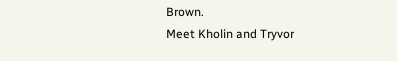Brown.
Meet Kholin and Tryvor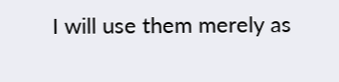I will use them merely as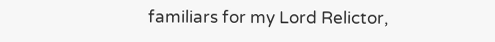familiars for my Lord Relictor,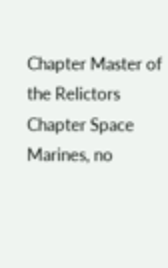Chapter Master of the Relictors Chapter Space Marines, no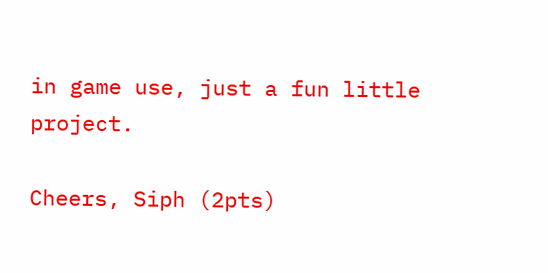in game use, just a fun little project.

Cheers, Siph (2pts)